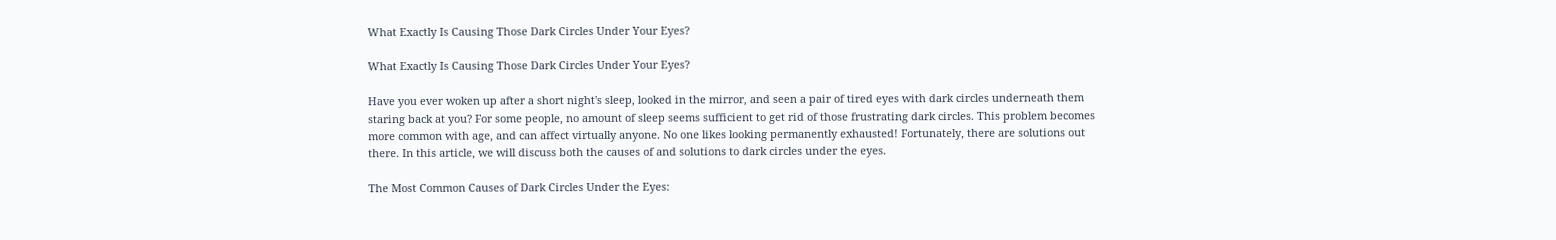What Exactly Is Causing Those Dark Circles Under Your Eyes?

What Exactly Is Causing Those Dark Circles Under Your Eyes?

Have you ever woken up after a short night's sleep, looked in the mirror, and seen a pair of tired eyes with dark circles underneath them staring back at you? For some people, no amount of sleep seems sufficient to get rid of those frustrating dark circles. This problem becomes more common with age, and can affect virtually anyone. No one likes looking permanently exhausted! Fortunately, there are solutions out there. In this article, we will discuss both the causes of and solutions to dark circles under the eyes.

The Most Common Causes of Dark Circles Under the Eyes: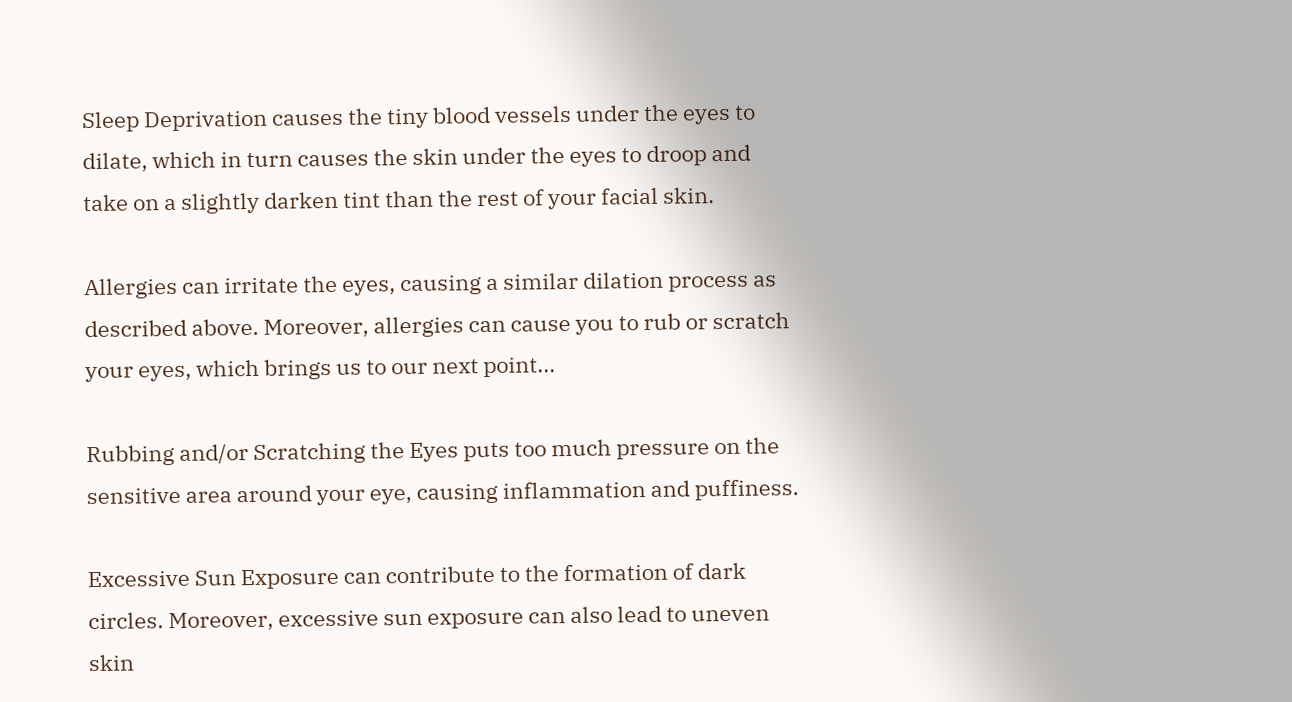Sleep Deprivation causes the tiny blood vessels under the eyes to dilate, which in turn causes the skin under the eyes to droop and take on a slightly darken tint than the rest of your facial skin.

Allergies can irritate the eyes, causing a similar dilation process as described above. Moreover, allergies can cause you to rub or scratch your eyes, which brings us to our next point...

Rubbing and/or Scratching the Eyes puts too much pressure on the sensitive area around your eye, causing inflammation and puffiness.

Excessive Sun Exposure can contribute to the formation of dark circles. Moreover, excessive sun exposure can also lead to uneven skin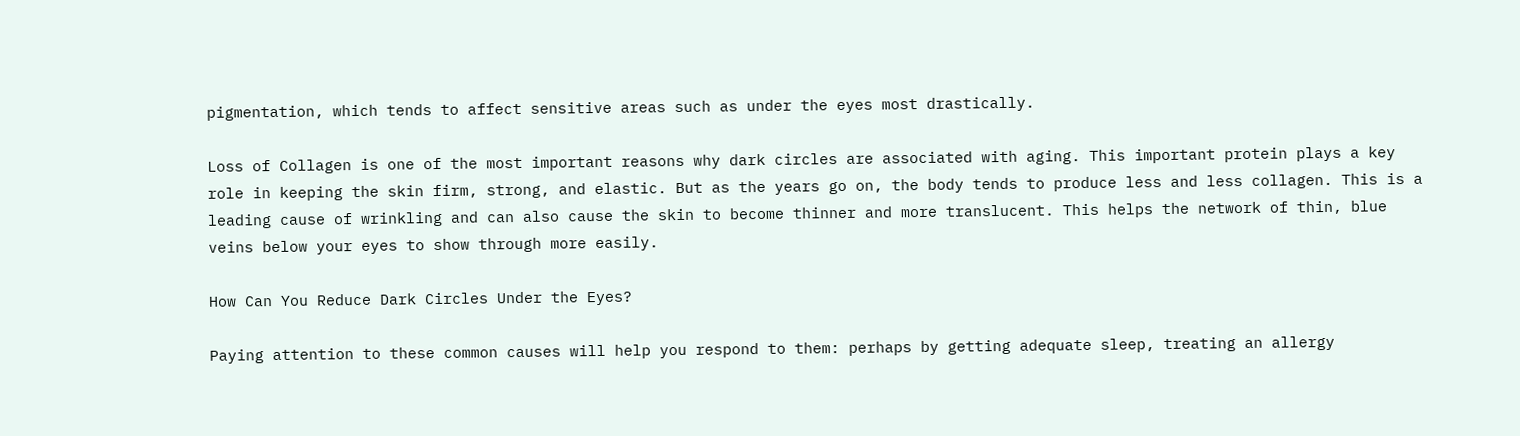pigmentation, which tends to affect sensitive areas such as under the eyes most drastically.

Loss of Collagen is one of the most important reasons why dark circles are associated with aging. This important protein plays a key role in keeping the skin firm, strong, and elastic. But as the years go on, the body tends to produce less and less collagen. This is a leading cause of wrinkling and can also cause the skin to become thinner and more translucent. This helps the network of thin, blue veins below your eyes to show through more easily.

How Can You Reduce Dark Circles Under the Eyes?

Paying attention to these common causes will help you respond to them: perhaps by getting adequate sleep, treating an allergy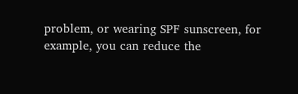problem, or wearing SPF sunscreen, for example, you can reduce the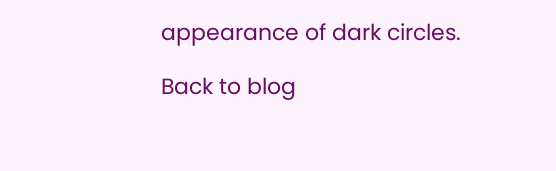appearance of dark circles.

Back to blog